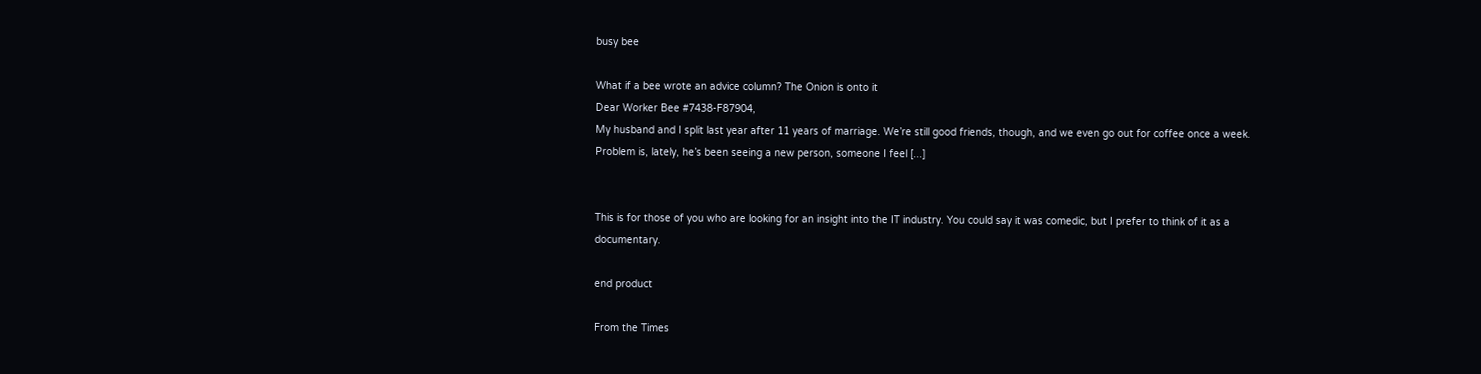busy bee

What if a bee wrote an advice column? The Onion is onto it
Dear Worker Bee #7438-F87904,
My husband and I split last year after 11 years of marriage. We’re still good friends, though, and we even go out for coffee once a week. Problem is, lately, he’s been seeing a new person, someone I feel [...]


This is for those of you who are looking for an insight into the IT industry. You could say it was comedic, but I prefer to think of it as a documentary.

end product

From the Times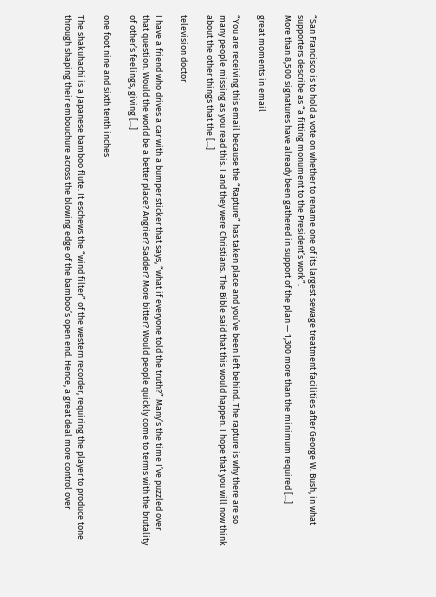“San Francisco is to hold a vote on whether to rename one of its largest sewage treatment facilities after George W. Bush, in what supporters describe as “a fitting monument to the President’s work”.
More than 8,500 signatures have already been gathered in support of the plan — 1,300 more than the minimum required [...]

great moments in email

“You are receiving this email because the “Rapture” has taken place and you’ve been left behind. The rapture is why there are so many people missing as you read this. I and they were Christians. The Bible said that this would happen. I hope that you will now think about the other things that the [...]

television doctor

I have a friend who drives a car with a bumper sticker that says, “what if everyone told the truth?” Many’s the time I’ve puzzled over that question. Would the world be a better place? Angrier? Sadder? More bitter? Would people quickly come to terms with the brutality of other’s feelings, giving [...]

one foot nine and sixth tenth inches

The shakuhachi is a Japanese bamboo flute. It eschews the “wind filter” of the western recorder, requiring the player to produce tone through shaping their embouchure across the blowing edge of the bamboo’s open end. Hence, a great deal more control over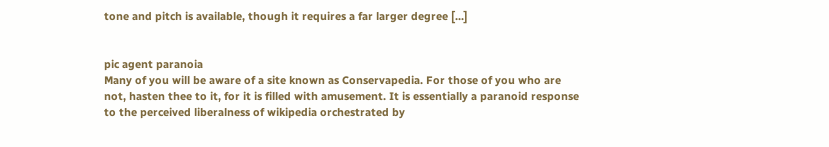tone and pitch is available, though it requires a far larger degree [...]


pic agent paranoia
Many of you will be aware of a site known as Conservapedia. For those of you who are not, hasten thee to it, for it is filled with amusement. It is essentially a paranoid response to the perceived liberalness of wikipedia orchestrated by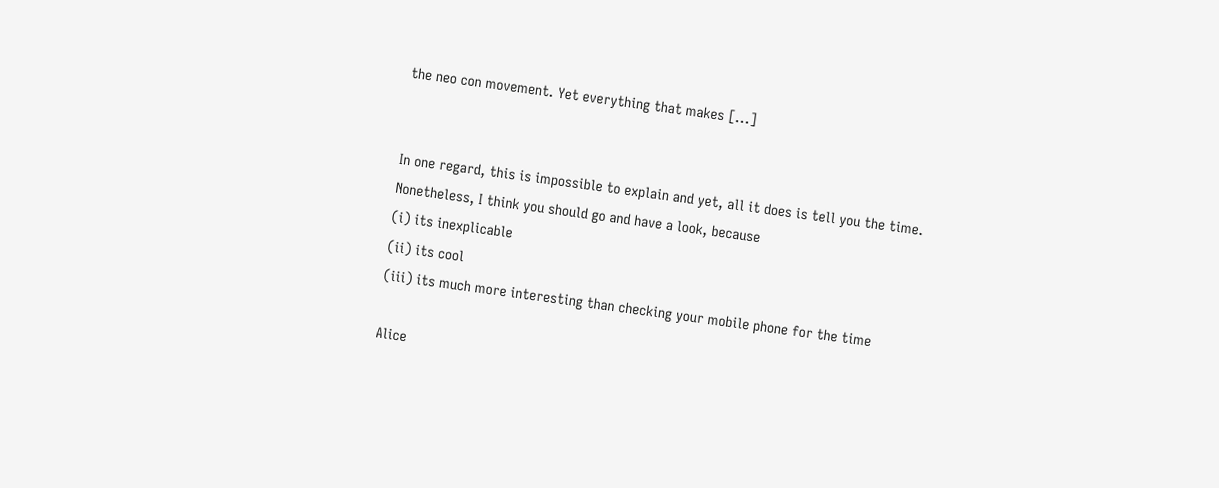the neo con movement. Yet everything that makes [...]


In one regard, this is impossible to explain and yet, all it does is tell you the time. Nonetheless, I think you should go and have a look, because
(i) its inexplicable
(ii) its cool
(iii) its much more interesting than checking your mobile phone for the time

Alice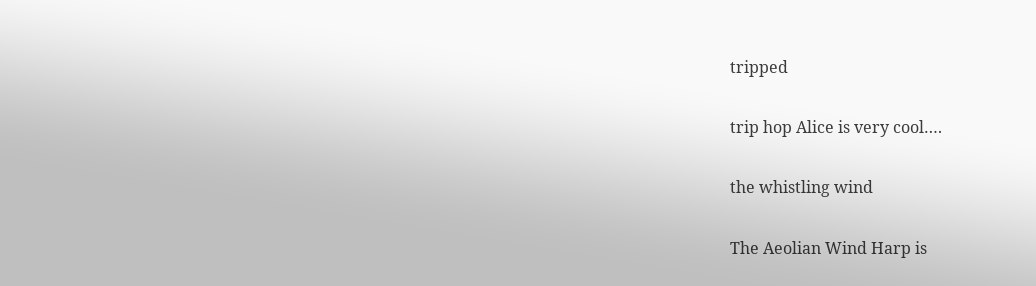tripped

trip hop Alice is very cool….

the whistling wind

The Aeolian Wind Harp is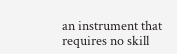an instrument that requires no skill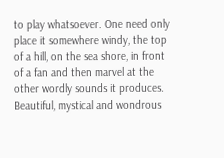to play whatsoever. One need only place it somewhere windy, the top of a hill, on the sea shore, in front of a fan and then marvel at the other wordly sounds it produces. Beautiful, mystical and wondrous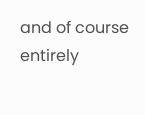and of course entirely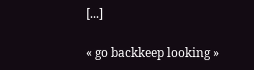[...]

« go backkeep looking »